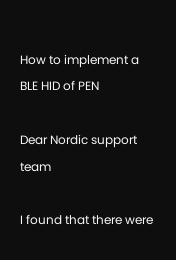How to implement a BLE HID of PEN

Dear Nordic support team

I found that there were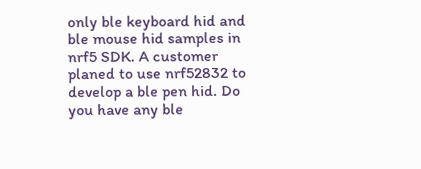only ble keyboard hid and  ble mouse hid samples in nrf5 SDK. A customer planed to use nrf52832 to develop a ble pen hid. Do you have any ble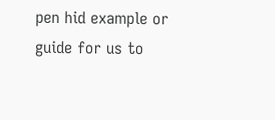pen hid example or guide for us to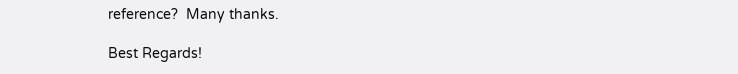reference?  Many thanks.

Best Regards!